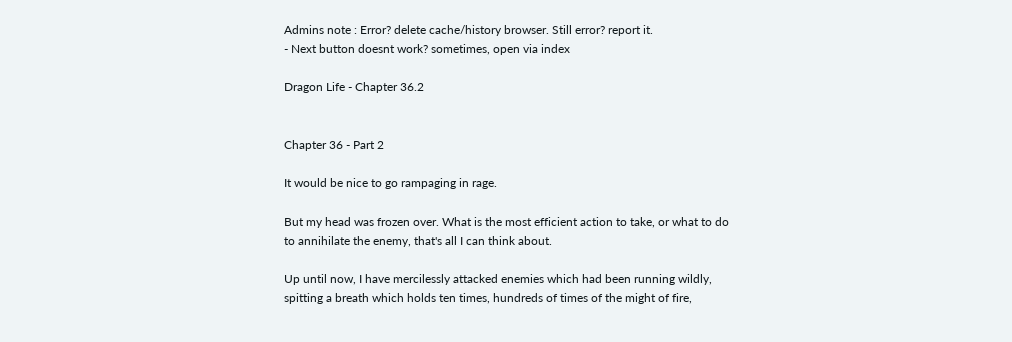Admins note : Error? delete cache/history browser. Still error? report it.
- Next button doesnt work? sometimes, open via index

Dragon Life - Chapter 36.2


Chapter 36 - Part 2

It would be nice to go rampaging in rage.

But my head was frozen over. What is the most efficient action to take, or what to do to annihilate the enemy, that's all I can think about.

Up until now, I have mercilessly attacked enemies which had been running wildly, spitting a breath which holds ten times, hundreds of times of the might of fire,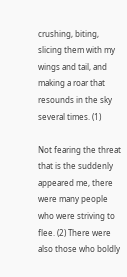crushing, biting, slicing them with my wings and tail, and making a roar that resounds in the sky several times. (1)

Not fearing the threat that is the suddenly appeared me, there were many people who were striving to flee. (2) There were also those who boldly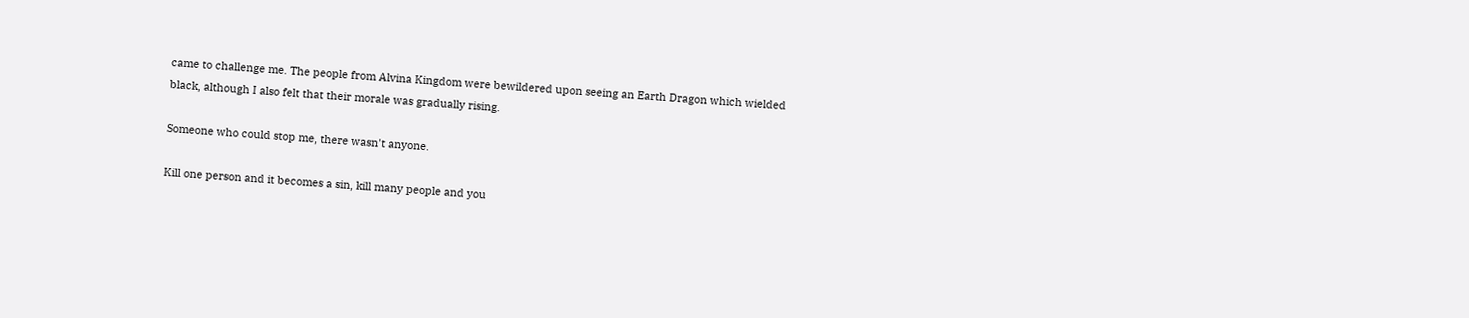came to challenge me. The people from Alvina Kingdom were bewildered upon seeing an Earth Dragon which wielded black, although I also felt that their morale was gradually rising.

Someone who could stop me, there wasn't anyone.

Kill one person and it becomes a sin, kill many people and you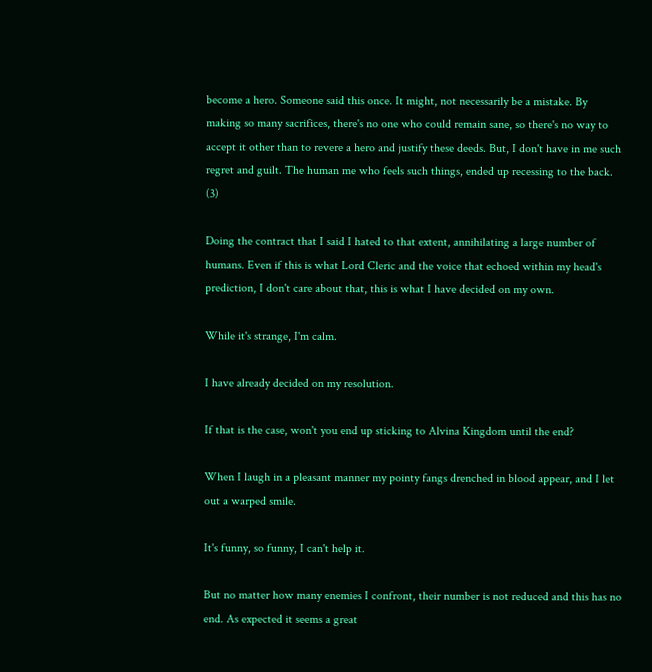become a hero. Someone said this once. It might, not necessarily be a mistake. By making so many sacrifices, there's no one who could remain sane, so there's no way to accept it other than to revere a hero and justify these deeds. But, I don't have in me such regret and guilt. The human me who feels such things, ended up recessing to the back. (3)

Doing the contract that I said I hated to that extent, annihilating a large number of humans. Even if this is what Lord Cleric and the voice that echoed within my head's prediction, I don't care about that, this is what I have decided on my own.

While it's strange, I'm calm.

I have already decided on my resolution.

If that is the case, won't you end up sticking to Alvina Kingdom until the end?

When I laugh in a pleasant manner my pointy fangs drenched in blood appear, and I let out a warped smile.

It's funny, so funny, I can't help it.

But no matter how many enemies I confront, their number is not reduced and this has no end. As expected it seems a great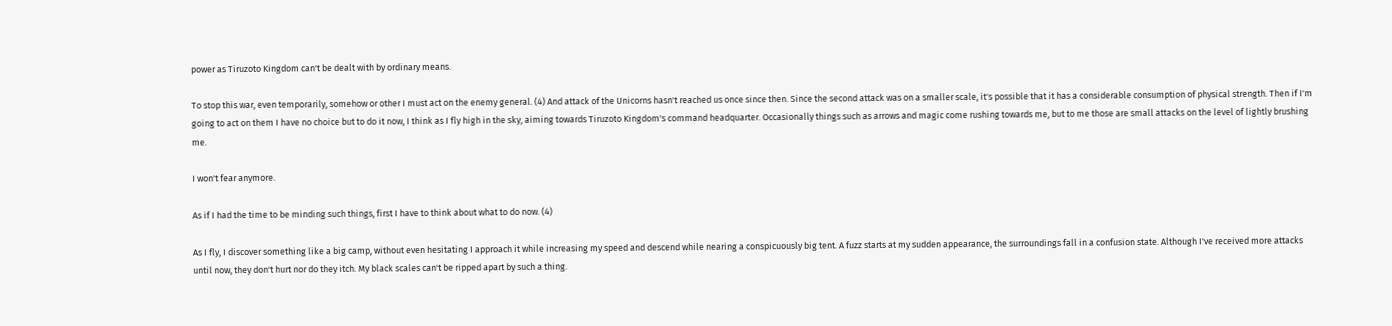power as Tiruzoto Kingdom can't be dealt with by ordinary means.

To stop this war, even temporarily, somehow or other I must act on the enemy general. (4) And attack of the Unicorns hasn't reached us once since then. Since the second attack was on a smaller scale, it's possible that it has a considerable consumption of physical strength. Then if I'm going to act on them I have no choice but to do it now, I think as I fly high in the sky, aiming towards Tiruzoto Kingdom's command headquarter. Occasionally things such as arrows and magic come rushing towards me, but to me those are small attacks on the level of lightly brushing me.

I won't fear anymore.

As if I had the time to be minding such things, first I have to think about what to do now. (4)

As I fly, I discover something like a big camp, without even hesitating I approach it while increasing my speed and descend while nearing a conspicuously big tent. A fuzz starts at my sudden appearance, the surroundings fall in a confusion state. Although I've received more attacks until now, they don't hurt nor do they itch. My black scales can't be ripped apart by such a thing.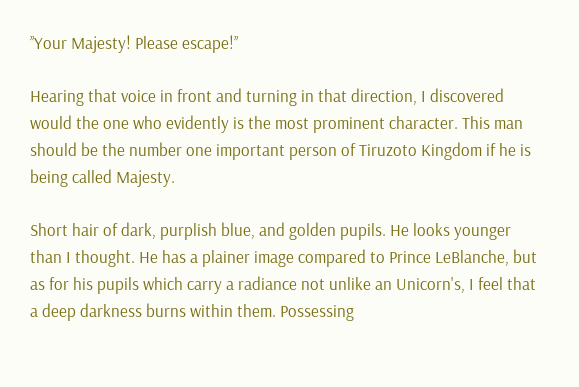’’Your Majesty! Please escape!’’

Hearing that voice in front and turning in that direction, I discovered would the one who evidently is the most prominent character. This man should be the number one important person of Tiruzoto Kingdom if he is being called Majesty.

Short hair of dark, purplish blue, and golden pupils. He looks younger than I thought. He has a plainer image compared to Prince LeBlanche, but as for his pupils which carry a radiance not unlike an Unicorn's, I feel that a deep darkness burns within them. Possessing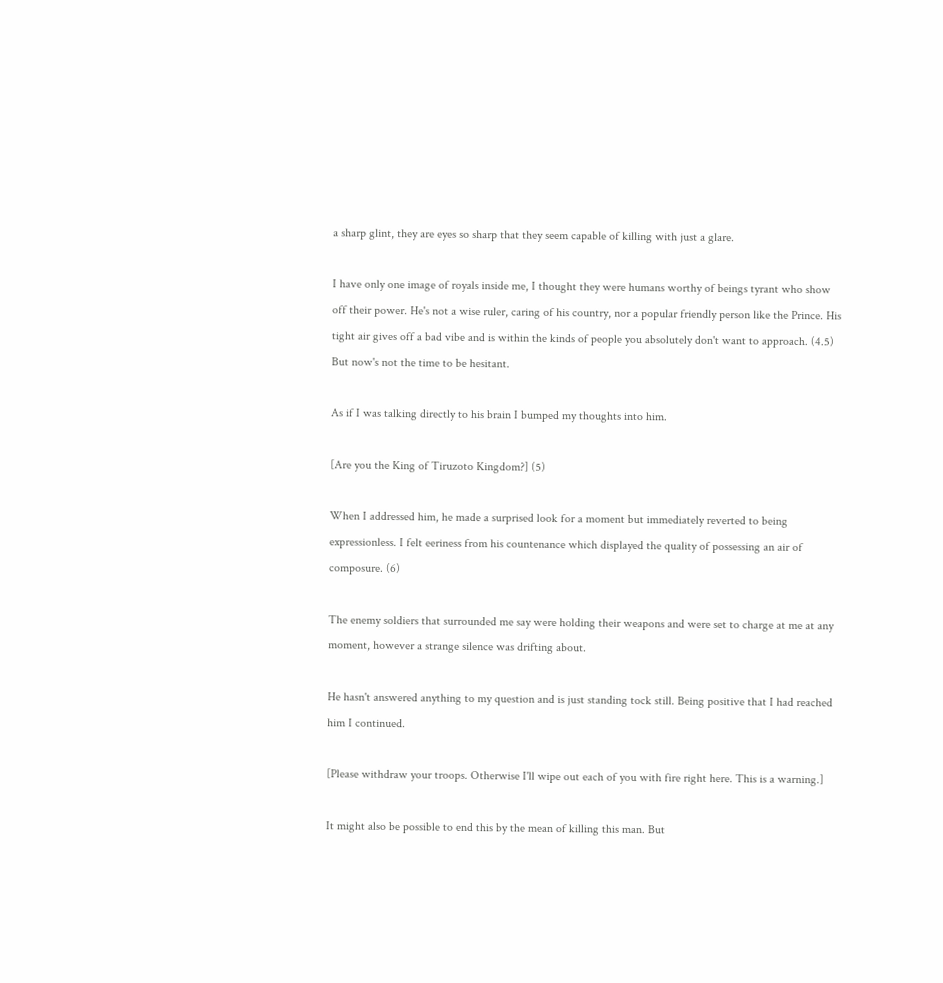a sharp glint, they are eyes so sharp that they seem capable of killing with just a glare.

I have only one image of royals inside me, I thought they were humans worthy of beings tyrant who show off their power. He's not a wise ruler, caring of his country, nor a popular friendly person like the Prince. His tight air gives off a bad vibe and is within the kinds of people you absolutely don't want to approach. (4.5) But now's not the time to be hesitant.

As if I was talking directly to his brain I bumped my thoughts into him.

[Are you the King of Tiruzoto Kingdom?] (5)

When I addressed him, he made a surprised look for a moment but immediately reverted to being expressionless. I felt eeriness from his countenance which displayed the quality of possessing an air of composure. (6)

The enemy soldiers that surrounded me say were holding their weapons and were set to charge at me at any moment, however a strange silence was drifting about.

He hasn't answered anything to my question and is just standing tock still. Being positive that I had reached him I continued.

[Please withdraw your troops. Otherwise I'll wipe out each of you with fire right here. This is a warning.]

It might also be possible to end this by the mean of killing this man. But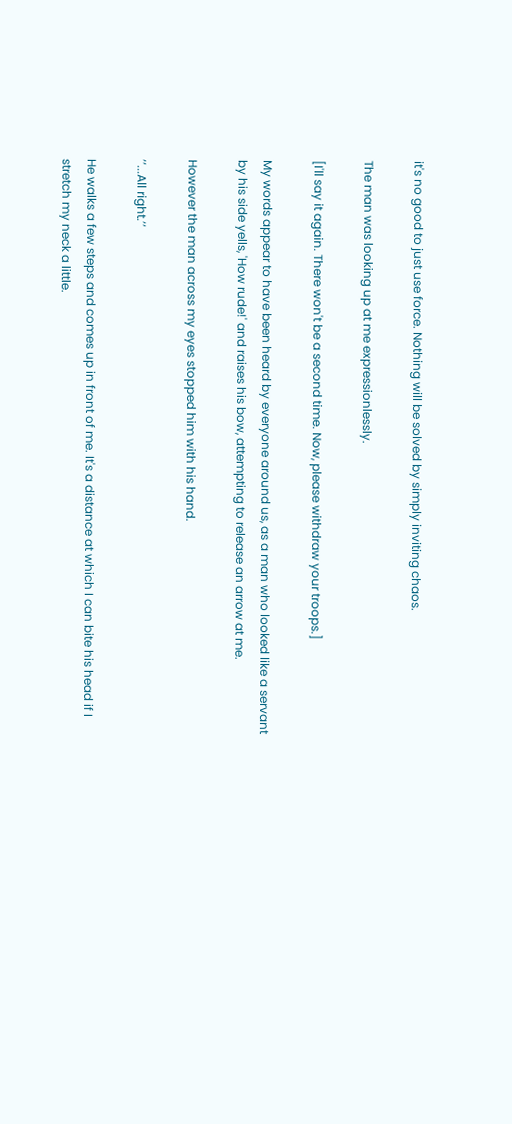it's no good to just use force. Nothing will be solved by simply inviting chaos.

The man was looking up at me expressionlessly.

[I'll say it again. There won't be a second time. Now, please withdraw your troops.]

My words appear to have been heard by everyone around us, as a man who looked like a servant by his side yells, 'How rude!' and raises his bow, attempting to release an arrow at me.

However the man across my eyes stopped him with his hand.

’’...All right.’’

He walks a few steps and comes up in front of me. It's a distance at which I can bite his head if I stretch my neck a little.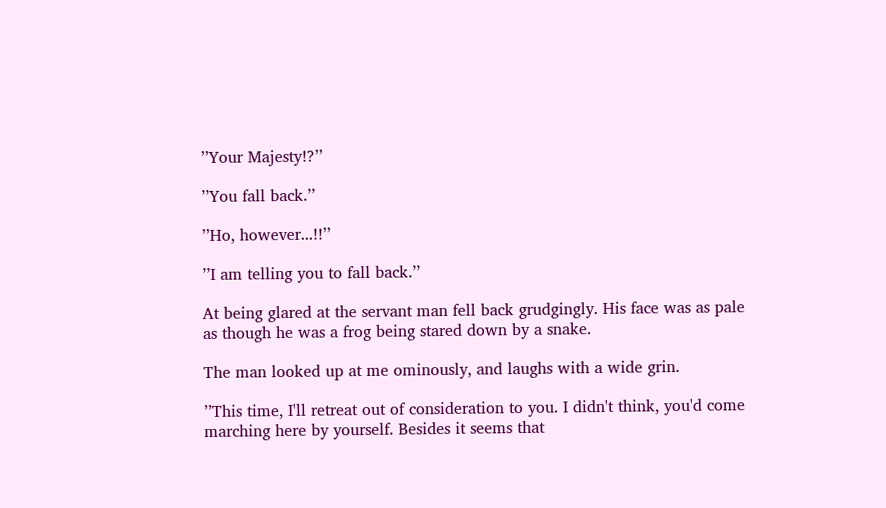’’Your Majesty!?’’

’’You fall back.’’

’’Ho, however...!!’’

’’I am telling you to fall back.’’

At being glared at the servant man fell back grudgingly. His face was as pale as though he was a frog being stared down by a snake.

The man looked up at me ominously, and laughs with a wide grin.

’’This time, I'll retreat out of consideration to you. I didn't think, you'd come marching here by yourself. Besides it seems that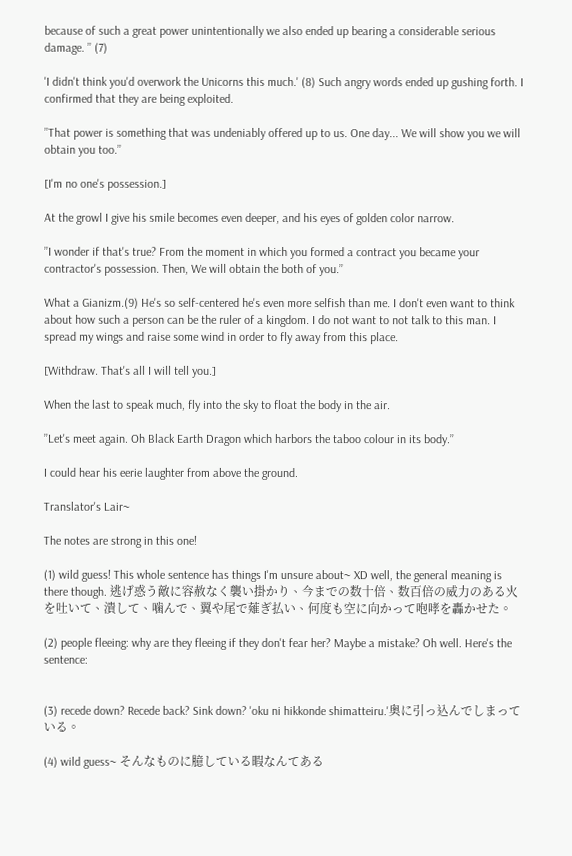because of such a great power unintentionally we also ended up bearing a considerable serious damage. ’’ (7)

'I didn't think you'd overwork the Unicorns this much.' (8) Such angry words ended up gushing forth. I confirmed that they are being exploited.

’’That power is something that was undeniably offered up to us. One day... We will show you we will obtain you too.’’

[I'm no one's possession.]

At the growl I give his smile becomes even deeper, and his eyes of golden color narrow.

’’I wonder if that's true? From the moment in which you formed a contract you became your contractor's possession. Then, We will obtain the both of you.’’

What a Gianizm.(9) He's so self-centered he's even more selfish than me. I don't even want to think about how such a person can be the ruler of a kingdom. I do not want to not talk to this man. I spread my wings and raise some wind in order to fly away from this place.

[Withdraw. That's all I will tell you.]

When the last to speak much, fly into the sky to float the body in the air.

’’Let's meet again. Oh Black Earth Dragon which harbors the taboo colour in its body.’’

I could hear his eerie laughter from above the ground.

Translator's Lair~

The notes are strong in this one!

(1) wild guess! This whole sentence has things I'm unsure about~ XD well, the general meaning is there though. 逃げ惑う敵に容赦なく襲い掛かり、今までの数十倍、数百倍の威力のある火を吐いて、潰して、噛んで、翼や尾で薙ぎ払い、何度も空に向かって咆哮を轟かせた。

(2) people fleeing: why are they fleeing if they don't fear her? Maybe a mistake? Oh well. Here's the sentence:


(3) recede down? Recede back? Sink down? 'oku ni hikkonde shimatteiru.'奥に引っ込んでしまっている。

(4) wild guess~ そんなものに臆している暇なんてある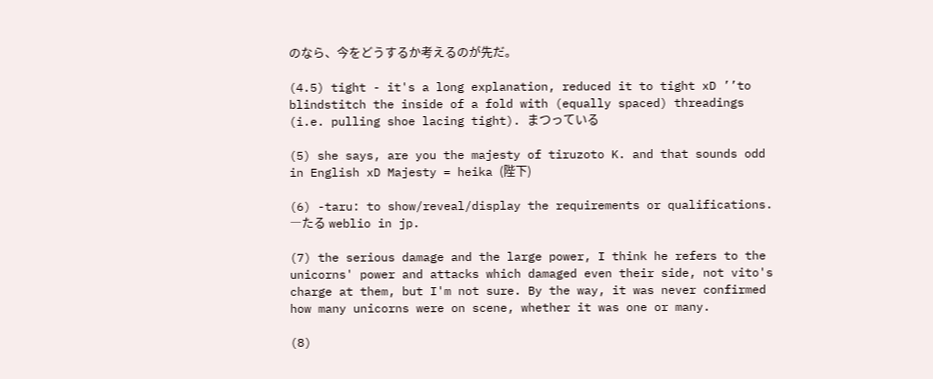のなら、今をどうするか考えるのが先だ。

(4.5) tight - it's a long explanation, reduced it to tight xD ’’to blindstitch the inside of a fold with (equally spaced) threadings (i.e. pulling shoe lacing tight). まつっている

(5) she says, are you the majesty of tiruzoto K. and that sounds odd in English xD Majesty = heika (陛下)

(6) -taru: to show/reveal/display the requirements or qualifications. ―たる weblio in jp.

(7) the serious damage and the large power, I think he refers to the unicorns' power and attacks which damaged even their side, not vito's charge at them, but I'm not sure. By the way, it was never confirmed how many unicorns were on scene, whether it was one or many.

(8)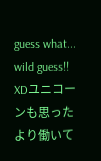guess what... wild guess!! XDユニコーンも思ったより働いて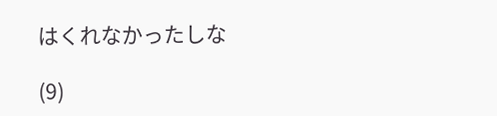はくれなかったしな

(9)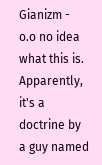Gianizm - o.o no idea what this is. Apparently, it's a doctrine by a guy named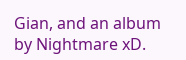Gian, and an album by Nightmare xD.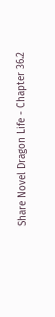Share Novel Dragon Life - Chapter 36.2